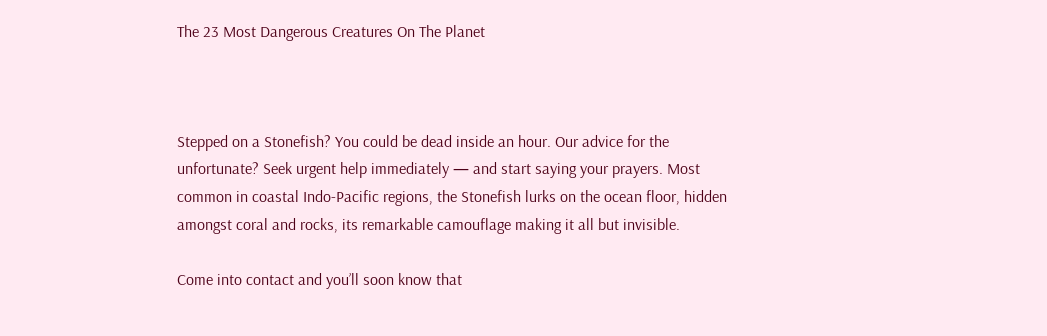The 23 Most Dangerous Creatures On The Planet



Stepped on a Stonefish? You could be dead inside an hour. Our advice for the unfortunate? Seek urgent help immediately — and start saying your prayers. Most common in coastal Indo-Pacific regions, the Stonefish lurks on the ocean floor, hidden amongst coral and rocks, its remarkable camouflage making it all but invisible.

Come into contact and you’ll soon know that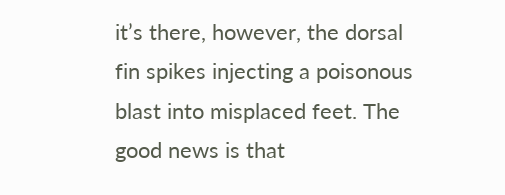it’s there, however, the dorsal fin spikes injecting a poisonous blast into misplaced feet. The good news is that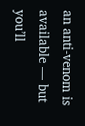an anti-venom is available — but you’ll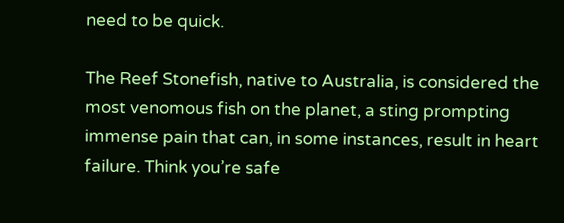need to be quick.

The Reef Stonefish, native to Australia, is considered the most venomous fish on the planet, a sting prompting immense pain that can, in some instances, result in heart failure. Think you’re safe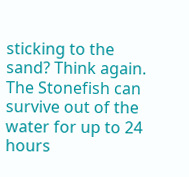sticking to the sand? Think again. The Stonefish can survive out of the water for up to 24 hours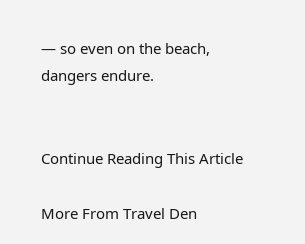— so even on the beach, dangers endure.


Continue Reading This Article

More From Travel Den